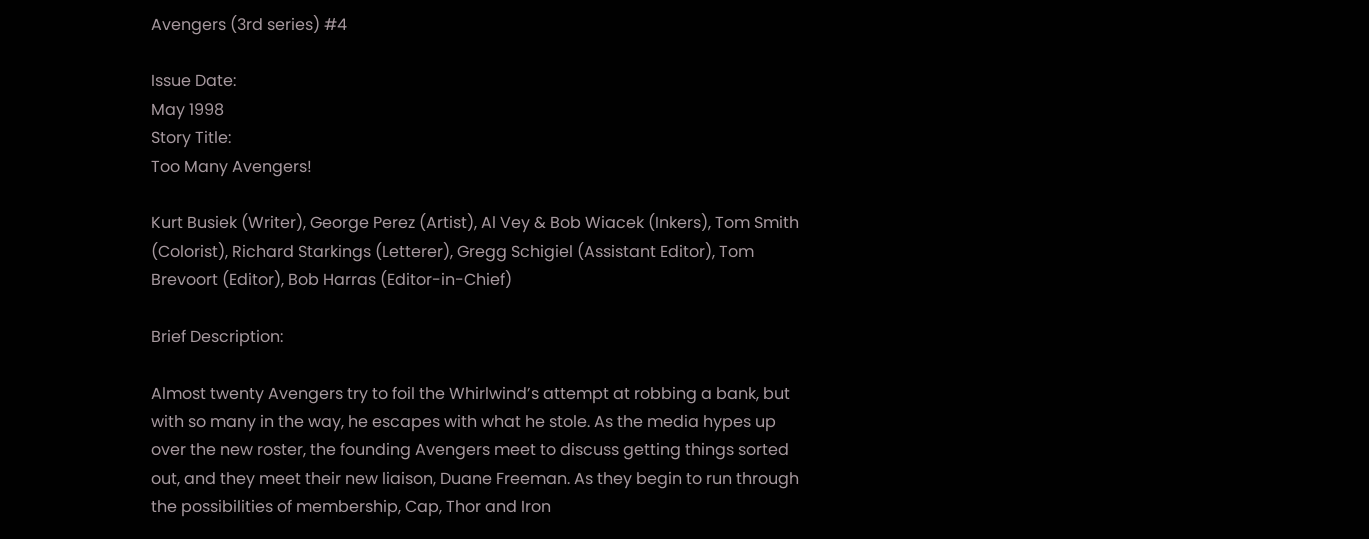Avengers (3rd series) #4

Issue Date:
May 1998
Story Title:
Too Many Avengers!

Kurt Busiek (Writer), George Perez (Artist), Al Vey & Bob Wiacek (Inkers), Tom Smith (Colorist), Richard Starkings (Letterer), Gregg Schigiel (Assistant Editor), Tom Brevoort (Editor), Bob Harras (Editor-in-Chief)

Brief Description:

Almost twenty Avengers try to foil the Whirlwind’s attempt at robbing a bank, but with so many in the way, he escapes with what he stole. As the media hypes up over the new roster, the founding Avengers meet to discuss getting things sorted out, and they meet their new liaison, Duane Freeman. As they begin to run through the possibilities of membership, Cap, Thor and Iron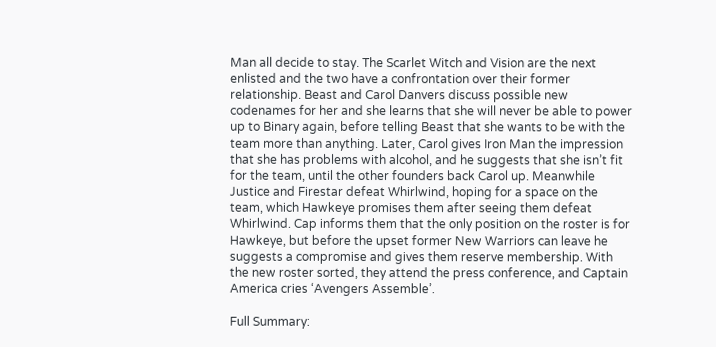Man all decide to stay. The Scarlet Witch and Vision are the next enlisted and the two have a confrontation over their former relationship. Beast and Carol Danvers discuss possible new codenames for her and she learns that she will never be able to power up to Binary again, before telling Beast that she wants to be with the team more than anything. Later, Carol gives Iron Man the impression that she has problems with alcohol, and he suggests that she isn’t fit for the team, until the other founders back Carol up. Meanwhile Justice and Firestar defeat Whirlwind, hoping for a space on the team, which Hawkeye promises them after seeing them defeat Whirlwind. Cap informs them that the only position on the roster is for Hawkeye, but before the upset former New Warriors can leave he suggests a compromise and gives them reserve membership. With the new roster sorted, they attend the press conference, and Captain America cries ‘Avengers Assemble’.

Full Summary: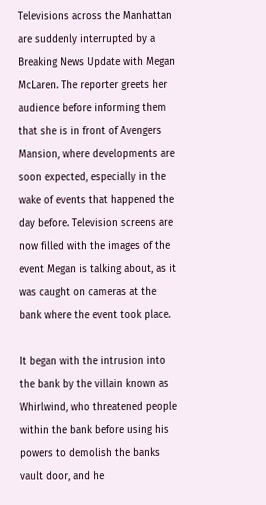Televisions across the Manhattan are suddenly interrupted by a Breaking News Update with Megan McLaren. The reporter greets her audience before informing them that she is in front of Avengers Mansion, where developments are soon expected, especially in the wake of events that happened the day before. Television screens are now filled with the images of the event Megan is talking about, as it was caught on cameras at the bank where the event took place.

It began with the intrusion into the bank by the villain known as Whirlwind, who threatened people within the bank before using his powers to demolish the banks vault door, and he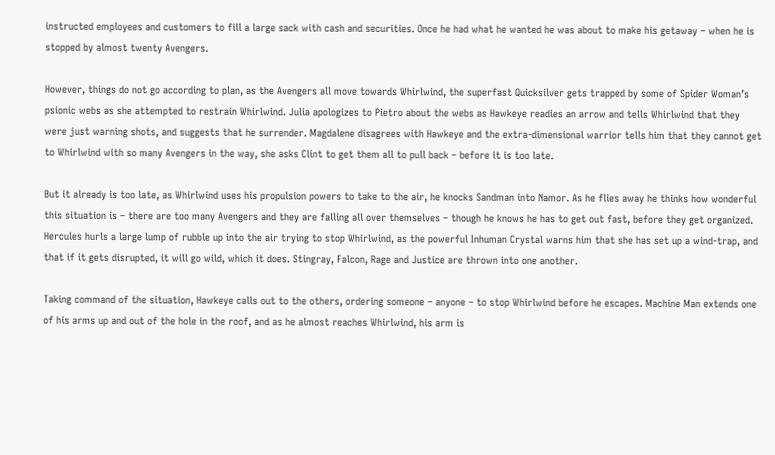instructed employees and customers to fill a large sack with cash and securities. Once he had what he wanted he was about to make his getaway – when he is stopped by almost twenty Avengers.

However, things do not go according to plan, as the Avengers all move towards Whirlwind, the superfast Quicksilver gets trapped by some of Spider Woman’s psionic webs as she attempted to restrain Whirlwind. Julia apologizes to Pietro about the webs as Hawkeye readies an arrow and tells Whirlwind that they were just warning shots, and suggests that he surrender. Magdalene disagrees with Hawkeye and the extra-dimensional warrior tells him that they cannot get to Whirlwind with so many Avengers in the way, she asks Clint to get them all to pull back – before it is too late.

But it already is too late, as Whirlwind uses his propulsion powers to take to the air, he knocks Sandman into Namor. As he flies away he thinks how wonderful this situation is – there are too many Avengers and they are falling all over themselves – though he knows he has to get out fast, before they get organized. Hercules hurls a large lump of rubble up into the air trying to stop Whirlwind, as the powerful Inhuman Crystal warns him that she has set up a wind-trap, and that if it gets disrupted, it will go wild, which it does. Stingray, Falcon, Rage and Justice are thrown into one another.

Taking command of the situation, Hawkeye calls out to the others, ordering someone – anyone – to stop Whirlwind before he escapes. Machine Man extends one of his arms up and out of the hole in the roof, and as he almost reaches Whirlwind, his arm is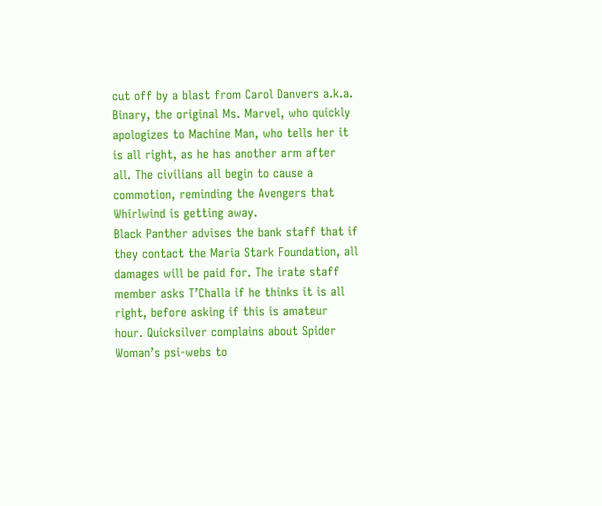cut off by a blast from Carol Danvers a.k.a. Binary, the original Ms. Marvel, who quickly apologizes to Machine Man, who tells her it is all right, as he has another arm after all. The civilians all begin to cause a commotion, reminding the Avengers that Whirlwind is getting away.
Black Panther advises the bank staff that if they contact the Maria Stark Foundation, all damages will be paid for. The irate staff member asks T’Challa if he thinks it is all right, before asking if this is amateur hour. Quicksilver complains about Spider Woman’s psi-webs to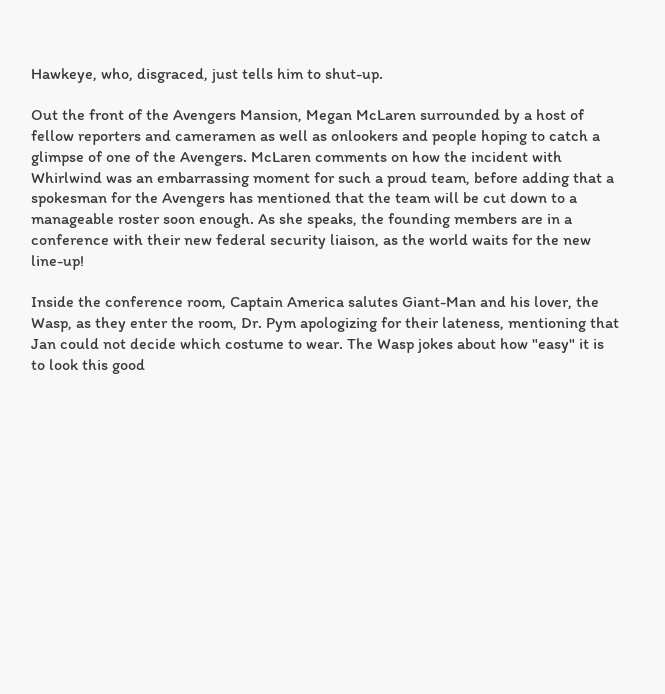Hawkeye, who, disgraced, just tells him to shut-up.

Out the front of the Avengers Mansion, Megan McLaren surrounded by a host of fellow reporters and cameramen as well as onlookers and people hoping to catch a glimpse of one of the Avengers. McLaren comments on how the incident with Whirlwind was an embarrassing moment for such a proud team, before adding that a spokesman for the Avengers has mentioned that the team will be cut down to a manageable roster soon enough. As she speaks, the founding members are in a conference with their new federal security liaison, as the world waits for the new line-up!

Inside the conference room, Captain America salutes Giant-Man and his lover, the Wasp, as they enter the room, Dr. Pym apologizing for their lateness, mentioning that Jan could not decide which costume to wear. The Wasp jokes about how "easy" it is to look this good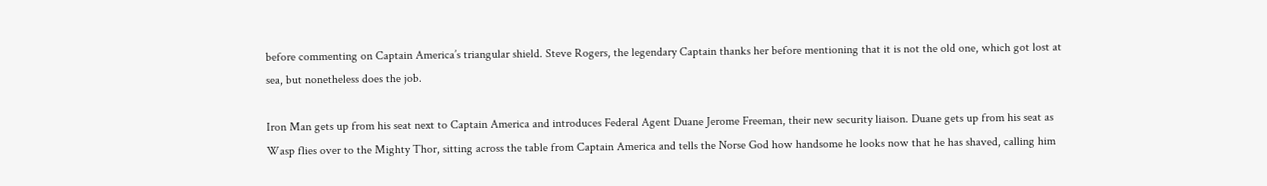before commenting on Captain America’s triangular shield. Steve Rogers, the legendary Captain thanks her before mentioning that it is not the old one, which got lost at sea, but nonetheless does the job.

Iron Man gets up from his seat next to Captain America and introduces Federal Agent Duane Jerome Freeman, their new security liaison. Duane gets up from his seat as Wasp flies over to the Mighty Thor, sitting across the table from Captain America and tells the Norse God how handsome he looks now that he has shaved, calling him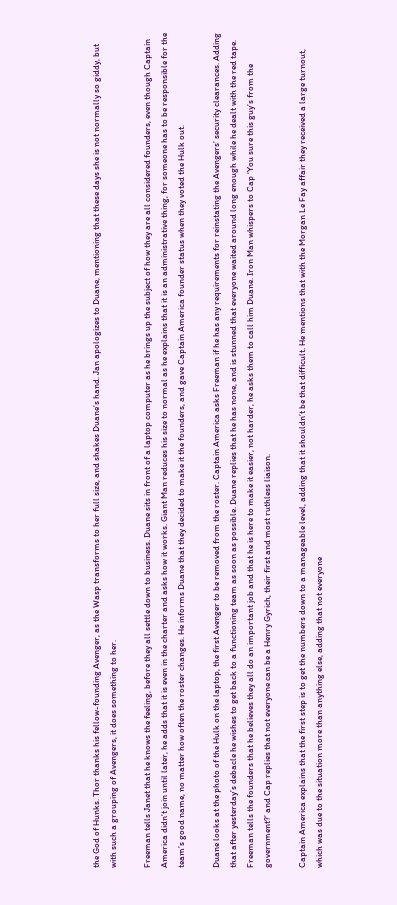the God of Hunks. Thor thanks his fellow-founding Avenger, as the Wasp transforms to her full size, and shakes Duane’s hand. Jan apologizes to Duane, mentioning that these days she is not normally so giddy, but with such a grouping of Avengers, it does something to her.

Freeman tells Janet that he knows the feeling, before they all settle down to business. Duane sits in front of a laptop computer as he brings up the subject of how they are all considered founders, even though Captain America didn’t join until later, he adds that it is even in the charter and asks how it works. Giant Man reduces his size to normal as he explains that it is an administrative thing, for someone has to be responsible for the team’s good name, no matter how often the roster changes. He informs Duane that they decided to make it the founders, and gave Captain America founder status when they voted the Hulk out.

Duane looks at the photo of the Hulk on the laptop, the first Avenger to be removed from the roster. Captain America asks Freeman if he has any requirements for reinstating the Avengers’ security clearances. Adding that after yesterday’s debacle he wishes to get back to a functioning team as soon as possible. Duane replies that he has none, and is stunned that everyone waited around long enough while he dealt with the red tape. Freeman tells the founders that he believes they all do an important job and that he is here to make it easier, not harder, he asks them to call him Duane. Iron Man whispers to Cap ‘You sure this guy’s from the government?’ and Cap replies that not everyone can be a Henry Gyrich, their first and most ruthless liaison.

Captain America explains that the first step is to get the numbers down to a manageable level, adding that it shouldn’t be that difficult. He mentions that with the Morgan Le Fay affair they received a large turnout, which was due to the situation more than anything else, adding that not everyone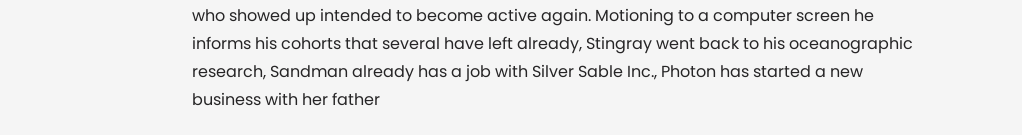who showed up intended to become active again. Motioning to a computer screen he informs his cohorts that several have left already, Stingray went back to his oceanographic research, Sandman already has a job with Silver Sable Inc., Photon has started a new business with her father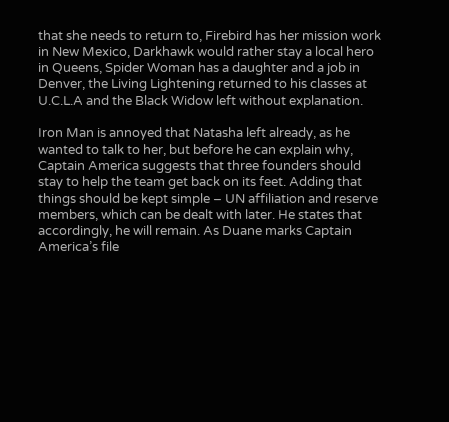that she needs to return to, Firebird has her mission work in New Mexico, Darkhawk would rather stay a local hero in Queens, Spider Woman has a daughter and a job in Denver, the Living Lightening returned to his classes at U.C.L.A and the Black Widow left without explanation.

Iron Man is annoyed that Natasha left already, as he wanted to talk to her, but before he can explain why, Captain America suggests that three founders should stay to help the team get back on its feet. Adding that things should be kept simple – UN affiliation and reserve members, which can be dealt with later. He states that accordingly, he will remain. As Duane marks Captain America’s file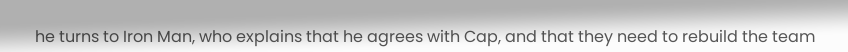he turns to Iron Man, who explains that he agrees with Cap, and that they need to rebuild the team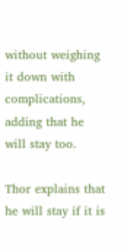without weighing it down with complications, adding that he will stay too.

Thor explains that he will stay if it is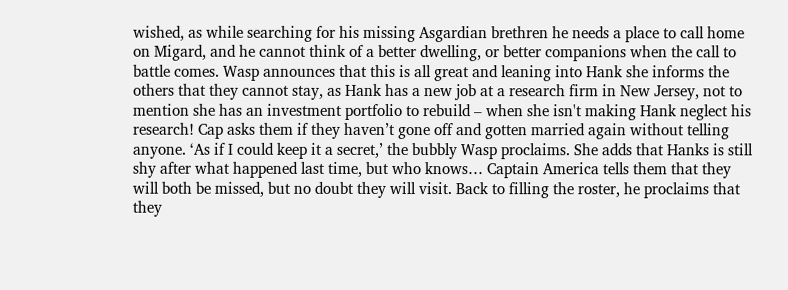wished, as while searching for his missing Asgardian brethren he needs a place to call home on Migard, and he cannot think of a better dwelling, or better companions when the call to battle comes. Wasp announces that this is all great and leaning into Hank she informs the others that they cannot stay, as Hank has a new job at a research firm in New Jersey, not to mention she has an investment portfolio to rebuild – when she isn't making Hank neglect his research! Cap asks them if they haven’t gone off and gotten married again without telling anyone. ‘As if I could keep it a secret,’ the bubbly Wasp proclaims. She adds that Hanks is still shy after what happened last time, but who knows… Captain America tells them that they will both be missed, but no doubt they will visit. Back to filling the roster, he proclaims that they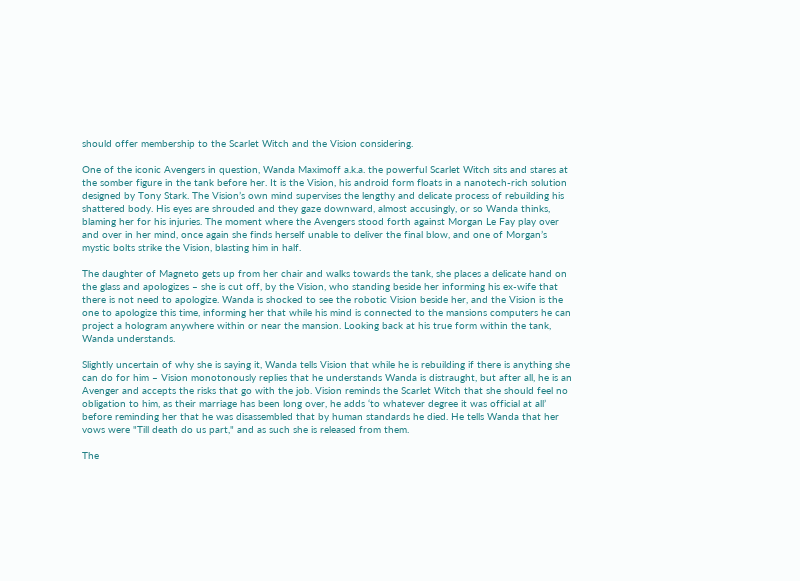should offer membership to the Scarlet Witch and the Vision considering.

One of the iconic Avengers in question, Wanda Maximoff a.k.a. the powerful Scarlet Witch sits and stares at the somber figure in the tank before her. It is the Vision, his android form floats in a nanotech-rich solution designed by Tony Stark. The Vision’s own mind supervises the lengthy and delicate process of rebuilding his shattered body. His eyes are shrouded and they gaze downward, almost accusingly, or so Wanda thinks, blaming her for his injuries. The moment where the Avengers stood forth against Morgan Le Fay play over and over in her mind, once again she finds herself unable to deliver the final blow, and one of Morgan’s mystic bolts strike the Vision, blasting him in half.

The daughter of Magneto gets up from her chair and walks towards the tank, she places a delicate hand on the glass and apologizes – she is cut off, by the Vision, who standing beside her informing his ex-wife that there is not need to apologize. Wanda is shocked to see the robotic Vision beside her, and the Vision is the one to apologize this time, informing her that while his mind is connected to the mansions computers he can project a hologram anywhere within or near the mansion. Looking back at his true form within the tank, Wanda understands.

Slightly uncertain of why she is saying it, Wanda tells Vision that while he is rebuilding if there is anything she can do for him – Vision monotonously replies that he understands Wanda is distraught, but after all, he is an Avenger and accepts the risks that go with the job. Vision reminds the Scarlet Witch that she should feel no obligation to him, as their marriage has been long over, he adds ‘to whatever degree it was official at all’ before reminding her that he was disassembled that by human standards he died. He tells Wanda that her vows were "Till death do us part," and as such she is released from them.

The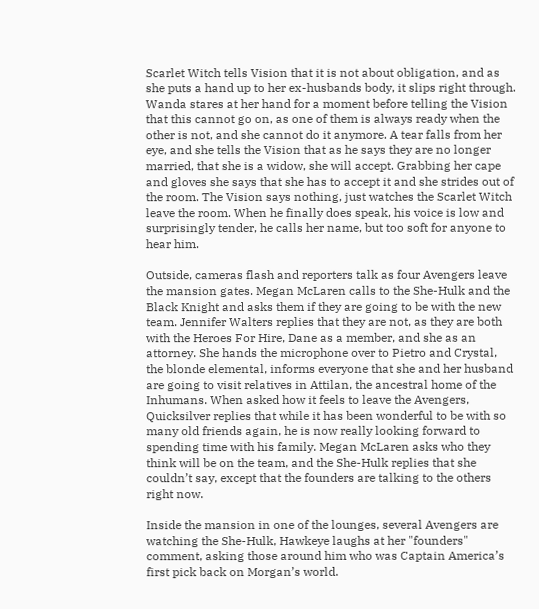Scarlet Witch tells Vision that it is not about obligation, and as she puts a hand up to her ex-husbands body, it slips right through. Wanda stares at her hand for a moment before telling the Vision that this cannot go on, as one of them is always ready when the other is not, and she cannot do it anymore. A tear falls from her eye, and she tells the Vision that as he says they are no longer married, that she is a widow, she will accept. Grabbing her cape and gloves she says that she has to accept it and she strides out of the room. The Vision says nothing, just watches the Scarlet Witch leave the room. When he finally does speak, his voice is low and surprisingly tender, he calls her name, but too soft for anyone to hear him.

Outside, cameras flash and reporters talk as four Avengers leave the mansion gates. Megan McLaren calls to the She-Hulk and the Black Knight and asks them if they are going to be with the new team. Jennifer Walters replies that they are not, as they are both with the Heroes For Hire, Dane as a member, and she as an attorney. She hands the microphone over to Pietro and Crystal, the blonde elemental, informs everyone that she and her husband are going to visit relatives in Attilan, the ancestral home of the Inhumans. When asked how it feels to leave the Avengers, Quicksilver replies that while it has been wonderful to be with so many old friends again, he is now really looking forward to spending time with his family. Megan McLaren asks who they think will be on the team, and the She-Hulk replies that she couldn’t say, except that the founders are talking to the others right now.

Inside the mansion in one of the lounges, several Avengers are watching the She-Hulk, Hawkeye laughs at her "founders" comment, asking those around him who was Captain America’s first pick back on Morgan’s world.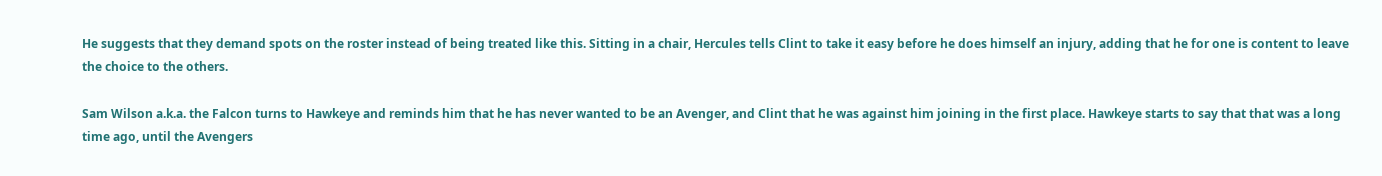He suggests that they demand spots on the roster instead of being treated like this. Sitting in a chair, Hercules tells Clint to take it easy before he does himself an injury, adding that he for one is content to leave the choice to the others.

Sam Wilson a.k.a. the Falcon turns to Hawkeye and reminds him that he has never wanted to be an Avenger, and Clint that he was against him joining in the first place. Hawkeye starts to say that that was a long time ago, until the Avengers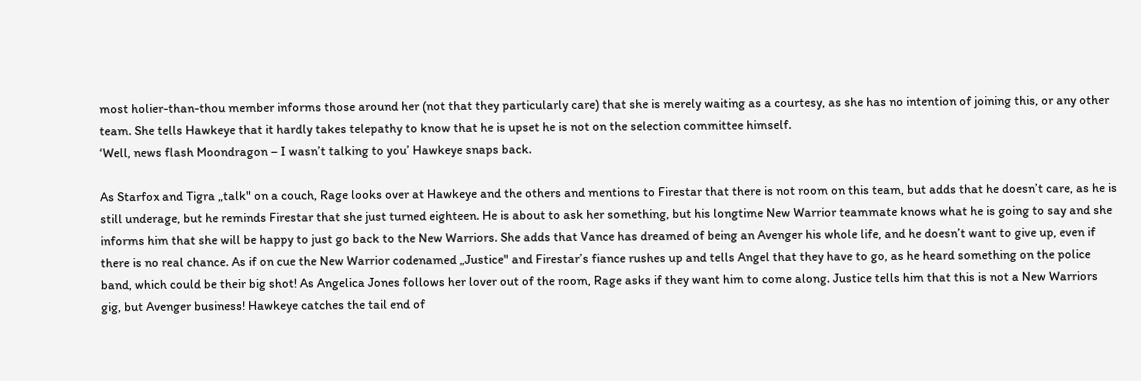most holier-than-thou member informs those around her (not that they particularly care) that she is merely waiting as a courtesy, as she has no intention of joining this, or any other team. She tells Hawkeye that it hardly takes telepathy to know that he is upset he is not on the selection committee himself.
‘Well, news flash Moondragon – I wasn’t talking to you’ Hawkeye snaps back.

As Starfox and Tigra „talk" on a couch, Rage looks over at Hawkeye and the others and mentions to Firestar that there is not room on this team, but adds that he doesn’t care, as he is still underage, but he reminds Firestar that she just turned eighteen. He is about to ask her something, but his longtime New Warrior teammate knows what he is going to say and she informs him that she will be happy to just go back to the New Warriors. She adds that Vance has dreamed of being an Avenger his whole life, and he doesn’t want to give up, even if there is no real chance. As if on cue the New Warrior codenamed „Justice" and Firestar’s fiance rushes up and tells Angel that they have to go, as he heard something on the police band, which could be their big shot! As Angelica Jones follows her lover out of the room, Rage asks if they want him to come along. Justice tells him that this is not a New Warriors gig, but Avenger business! Hawkeye catches the tail end of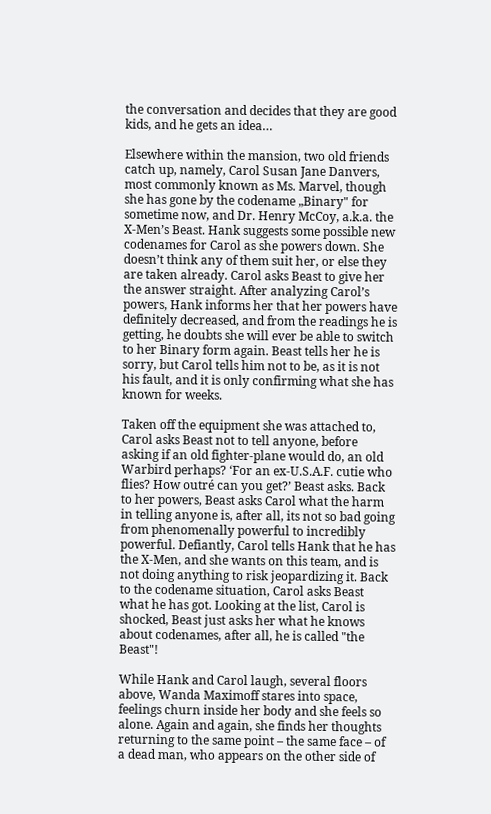the conversation and decides that they are good kids, and he gets an idea…

Elsewhere within the mansion, two old friends catch up, namely, Carol Susan Jane Danvers, most commonly known as Ms. Marvel, though she has gone by the codename „Binary" for sometime now, and Dr. Henry McCoy, a.k.a. the X-Men’s Beast. Hank suggests some possible new codenames for Carol as she powers down. She doesn’t think any of them suit her, or else they are taken already. Carol asks Beast to give her the answer straight. After analyzing Carol’s powers, Hank informs her that her powers have definitely decreased, and from the readings he is getting, he doubts she will ever be able to switch to her Binary form again. Beast tells her he is sorry, but Carol tells him not to be, as it is not his fault, and it is only confirming what she has known for weeks.

Taken off the equipment she was attached to, Carol asks Beast not to tell anyone, before asking if an old fighter-plane would do, an old Warbird perhaps? ‘For an ex-U.S.A.F. cutie who flies? How outré can you get?’ Beast asks. Back to her powers, Beast asks Carol what the harm in telling anyone is, after all, its not so bad going from phenomenally powerful to incredibly powerful. Defiantly, Carol tells Hank that he has the X-Men, and she wants on this team, and is not doing anything to risk jeopardizing it. Back to the codename situation, Carol asks Beast what he has got. Looking at the list, Carol is shocked, Beast just asks her what he knows about codenames, after all, he is called "the Beast"!

While Hank and Carol laugh, several floors above, Wanda Maximoff stares into space, feelings churn inside her body and she feels so alone. Again and again, she finds her thoughts returning to the same point – the same face – of a dead man, who appears on the other side of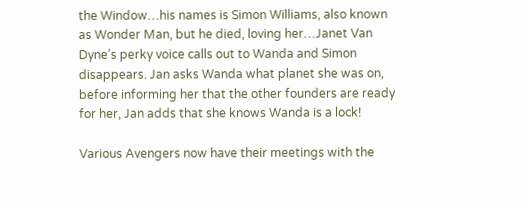the Window…his names is Simon Williams, also known as Wonder Man, but he died, loving her…Janet Van Dyne’s perky voice calls out to Wanda and Simon disappears. Jan asks Wanda what planet she was on, before informing her that the other founders are ready for her, Jan adds that she knows Wanda is a lock!

Various Avengers now have their meetings with the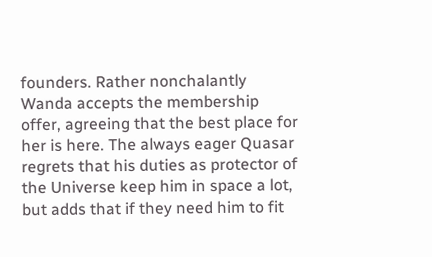founders. Rather nonchalantly Wanda accepts the membership offer, agreeing that the best place for her is here. The always eager Quasar regrets that his duties as protector of the Universe keep him in space a lot, but adds that if they need him to fit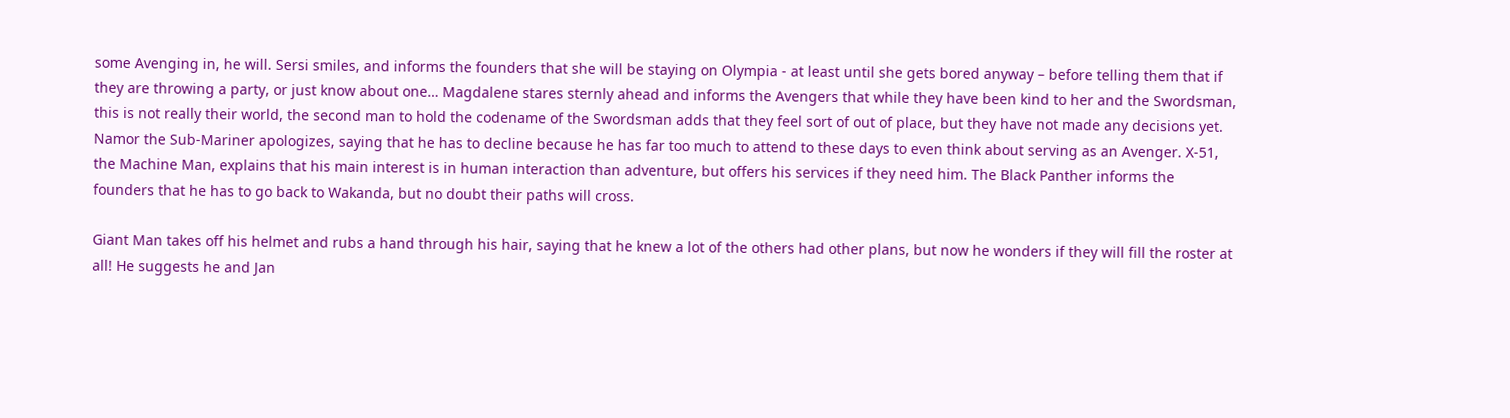some Avenging in, he will. Sersi smiles, and informs the founders that she will be staying on Olympia - at least until she gets bored anyway – before telling them that if they are throwing a party, or just know about one… Magdalene stares sternly ahead and informs the Avengers that while they have been kind to her and the Swordsman, this is not really their world, the second man to hold the codename of the Swordsman adds that they feel sort of out of place, but they have not made any decisions yet. Namor the Sub-Mariner apologizes, saying that he has to decline because he has far too much to attend to these days to even think about serving as an Avenger. X-51, the Machine Man, explains that his main interest is in human interaction than adventure, but offers his services if they need him. The Black Panther informs the founders that he has to go back to Wakanda, but no doubt their paths will cross.

Giant Man takes off his helmet and rubs a hand through his hair, saying that he knew a lot of the others had other plans, but now he wonders if they will fill the roster at all! He suggests he and Jan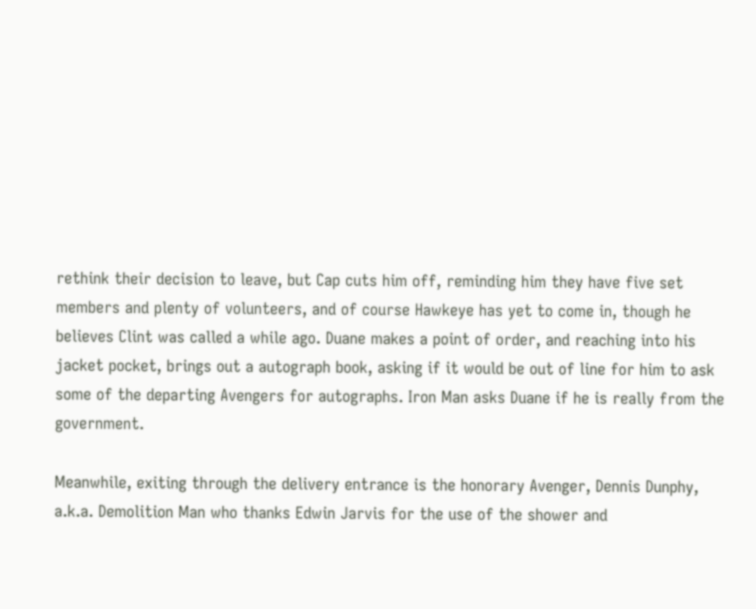rethink their decision to leave, but Cap cuts him off, reminding him they have five set members and plenty of volunteers, and of course Hawkeye has yet to come in, though he believes Clint was called a while ago. Duane makes a point of order, and reaching into his jacket pocket, brings out a autograph book, asking if it would be out of line for him to ask some of the departing Avengers for autographs. Iron Man asks Duane if he is really from the government.

Meanwhile, exiting through the delivery entrance is the honorary Avenger, Dennis Dunphy, a.k.a. Demolition Man who thanks Edwin Jarvis for the use of the shower and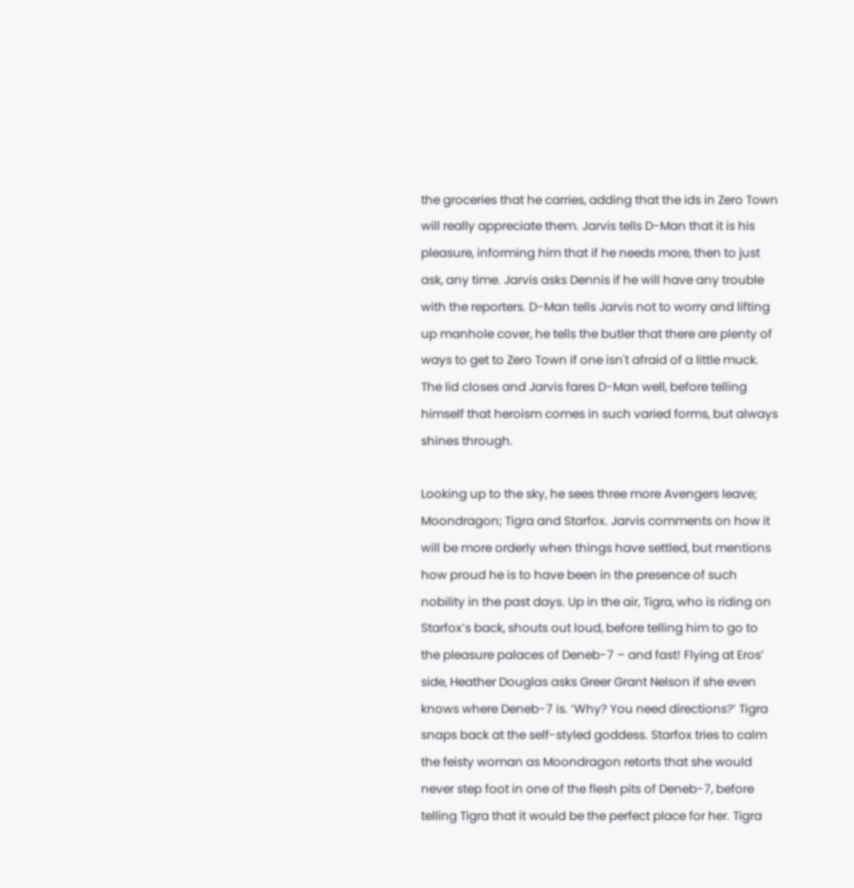the groceries that he carries, adding that the ids in Zero Town will really appreciate them. Jarvis tells D-Man that it is his pleasure, informing him that if he needs more, then to just ask, any time. Jarvis asks Dennis if he will have any trouble with the reporters. D-Man tells Jarvis not to worry and lifting up manhole cover, he tells the butler that there are plenty of ways to get to Zero Town if one isn't afraid of a little muck. The lid closes and Jarvis fares D-Man well, before telling himself that heroism comes in such varied forms, but always shines through.

Looking up to the sky, he sees three more Avengers leave; Moondragon; Tigra and Starfox. Jarvis comments on how it will be more orderly when things have settled, but mentions how proud he is to have been in the presence of such nobility in the past days. Up in the air, Tigra, who is riding on Starfox’s back, shouts out loud, before telling him to go to the pleasure palaces of Deneb-7 – and fast! Flying at Eros’ side, Heather Douglas asks Greer Grant Nelson if she even knows where Deneb-7 is. ‘Why? You need directions?’ Tigra snaps back at the self-styled goddess. Starfox tries to calm the feisty woman as Moondragon retorts that she would never step foot in one of the flesh pits of Deneb-7, before telling Tigra that it would be the perfect place for her. Tigra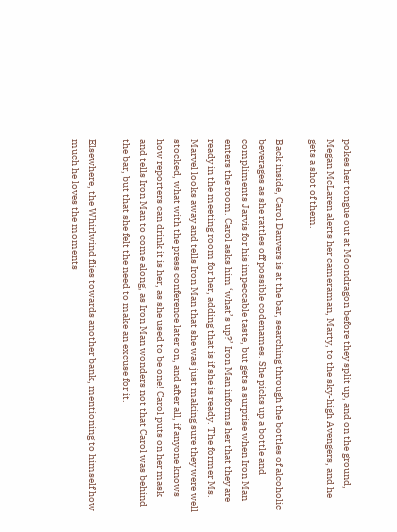pokes her tongue out at Moondragon before they split up, and on the ground, Megan McLaren alerts her cameraman, Marty, to the sky-high Avengers, and he gets a shot of them.

Back inside, Carol Danvers is at the bar, searching through the bottles of alcoholic beverages as she rattles off possible codenames. She picks up a bottle and compliments Jarvis for his impeccable taste, but gets a surprise when Iron Man enters the room. Carol asks him ‘what’s up?’ Iron Man informs her that they are ready in the meeting room for her, adding that is if she is ready. The former Ms. Marvel looks away and tells Iron Man that she was just making sure they were well stocked, what with the press conference later on, and after all, if anyone knows how reporters can drink it is her, as she used to be one! Carol puts on her mask and tells Iron Man to come along, as Iron Man wonders not that Carol was behind the bar, but that she felt the need to make an excuse for it.

Elsewhere, the Whirlwind flies towards another bank, mentioning to himself how much he loves the moments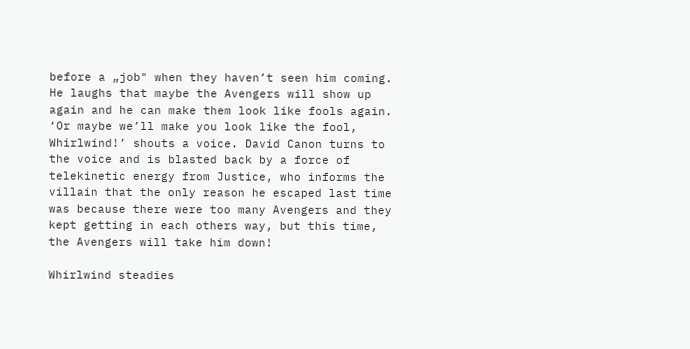before a „job" when they haven’t seen him coming. He laughs that maybe the Avengers will show up again and he can make them look like fools again. ‘Or maybe we’ll make you look like the fool, Whirlwind!’ shouts a voice. David Canon turns to the voice and is blasted back by a force of telekinetic energy from Justice, who informs the villain that the only reason he escaped last time was because there were too many Avengers and they kept getting in each others way, but this time, the Avengers will take him down!

Whirlwind steadies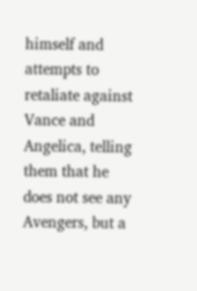himself and attempts to retaliate against Vance and Angelica, telling them that he does not see any Avengers, but a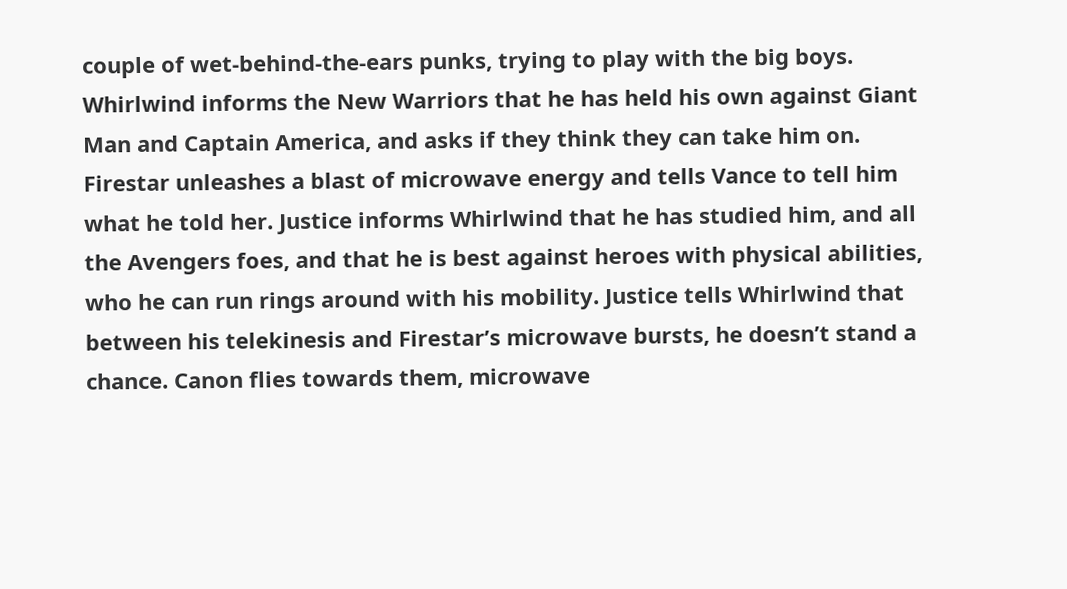couple of wet-behind-the-ears punks, trying to play with the big boys. Whirlwind informs the New Warriors that he has held his own against Giant Man and Captain America, and asks if they think they can take him on. Firestar unleashes a blast of microwave energy and tells Vance to tell him what he told her. Justice informs Whirlwind that he has studied him, and all the Avengers foes, and that he is best against heroes with physical abilities, who he can run rings around with his mobility. Justice tells Whirlwind that between his telekinesis and Firestar’s microwave bursts, he doesn’t stand a chance. Canon flies towards them, microwave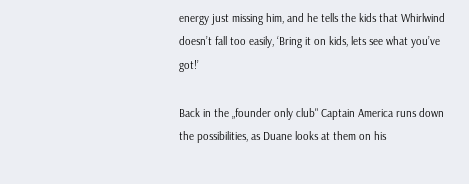energy just missing him, and he tells the kids that Whirlwind doesn’t fall too easily, ‘Bring it on kids, lets see what you’ve got!’

Back in the „founder only club" Captain America runs down the possibilities, as Duane looks at them on his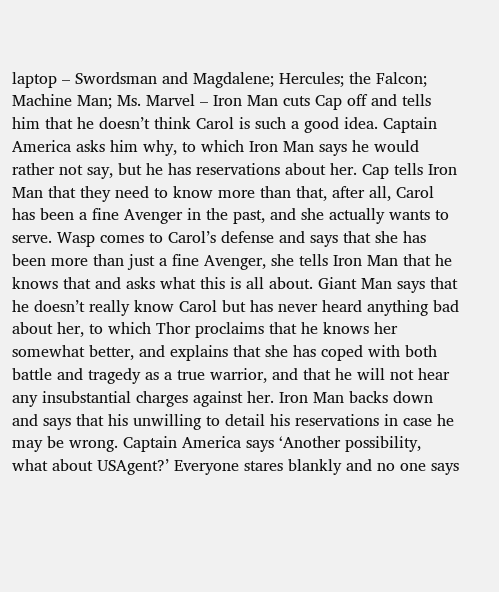laptop – Swordsman and Magdalene; Hercules; the Falcon; Machine Man; Ms. Marvel – Iron Man cuts Cap off and tells him that he doesn’t think Carol is such a good idea. Captain America asks him why, to which Iron Man says he would rather not say, but he has reservations about her. Cap tells Iron Man that they need to know more than that, after all, Carol has been a fine Avenger in the past, and she actually wants to serve. Wasp comes to Carol’s defense and says that she has been more than just a fine Avenger, she tells Iron Man that he knows that and asks what this is all about. Giant Man says that he doesn’t really know Carol but has never heard anything bad about her, to which Thor proclaims that he knows her somewhat better, and explains that she has coped with both battle and tragedy as a true warrior, and that he will not hear any insubstantial charges against her. Iron Man backs down and says that his unwilling to detail his reservations in case he may be wrong. Captain America says ‘Another possibility, what about USAgent?’ Everyone stares blankly and no one says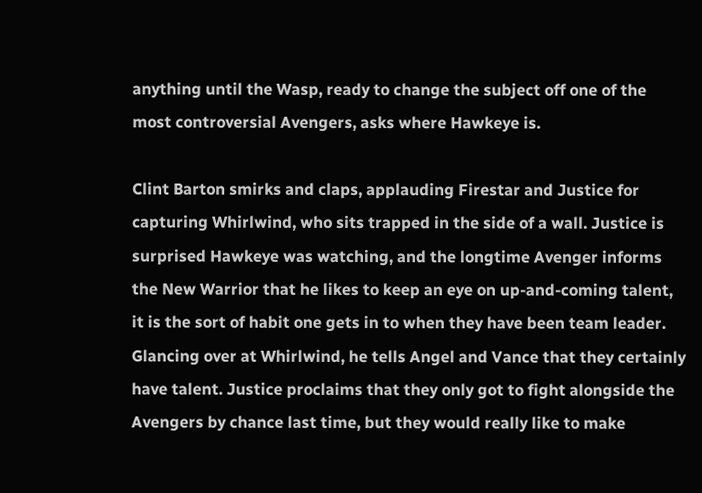anything until the Wasp, ready to change the subject off one of the most controversial Avengers, asks where Hawkeye is.

Clint Barton smirks and claps, applauding Firestar and Justice for capturing Whirlwind, who sits trapped in the side of a wall. Justice is surprised Hawkeye was watching, and the longtime Avenger informs the New Warrior that he likes to keep an eye on up-and-coming talent, it is the sort of habit one gets in to when they have been team leader. Glancing over at Whirlwind, he tells Angel and Vance that they certainly have talent. Justice proclaims that they only got to fight alongside the Avengers by chance last time, but they would really like to make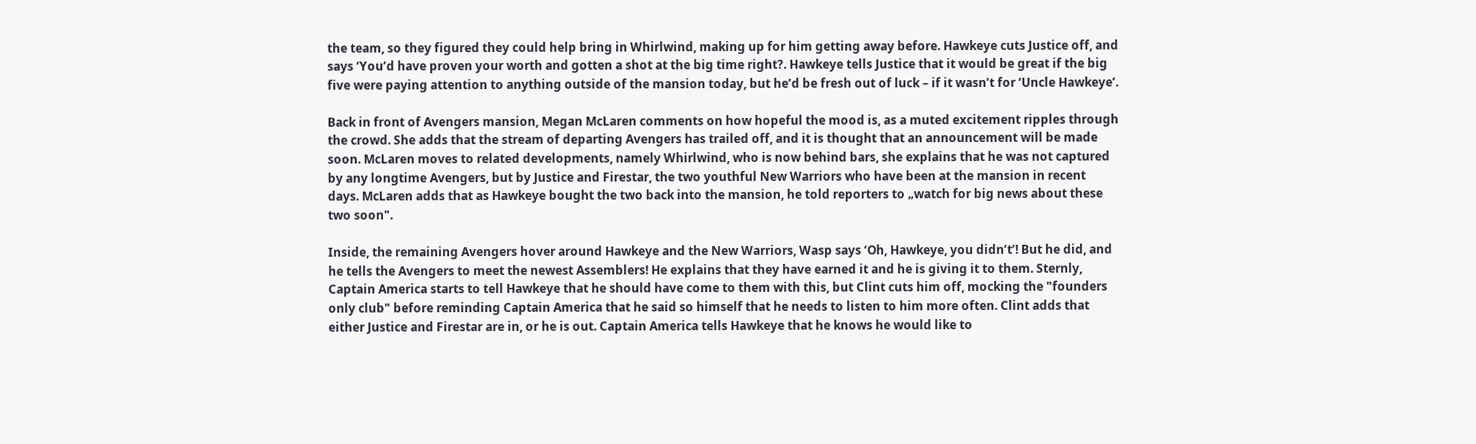the team, so they figured they could help bring in Whirlwind, making up for him getting away before. Hawkeye cuts Justice off, and says ‘You’d have proven your worth and gotten a shot at the big time right?. Hawkeye tells Justice that it would be great if the big five were paying attention to anything outside of the mansion today, but he’d be fresh out of luck – if it wasn’t for ‘Uncle Hawkeye’.

Back in front of Avengers mansion, Megan McLaren comments on how hopeful the mood is, as a muted excitement ripples through the crowd. She adds that the stream of departing Avengers has trailed off, and it is thought that an announcement will be made soon. McLaren moves to related developments, namely Whirlwind, who is now behind bars, she explains that he was not captured by any longtime Avengers, but by Justice and Firestar, the two youthful New Warriors who have been at the mansion in recent days. McLaren adds that as Hawkeye bought the two back into the mansion, he told reporters to „watch for big news about these two soon".

Inside, the remaining Avengers hover around Hawkeye and the New Warriors, Wasp says ‘Oh, Hawkeye, you didn’t’! But he did, and he tells the Avengers to meet the newest Assemblers! He explains that they have earned it and he is giving it to them. Sternly, Captain America starts to tell Hawkeye that he should have come to them with this, but Clint cuts him off, mocking the "founders only club" before reminding Captain America that he said so himself that he needs to listen to him more often. Clint adds that either Justice and Firestar are in, or he is out. Captain America tells Hawkeye that he knows he would like to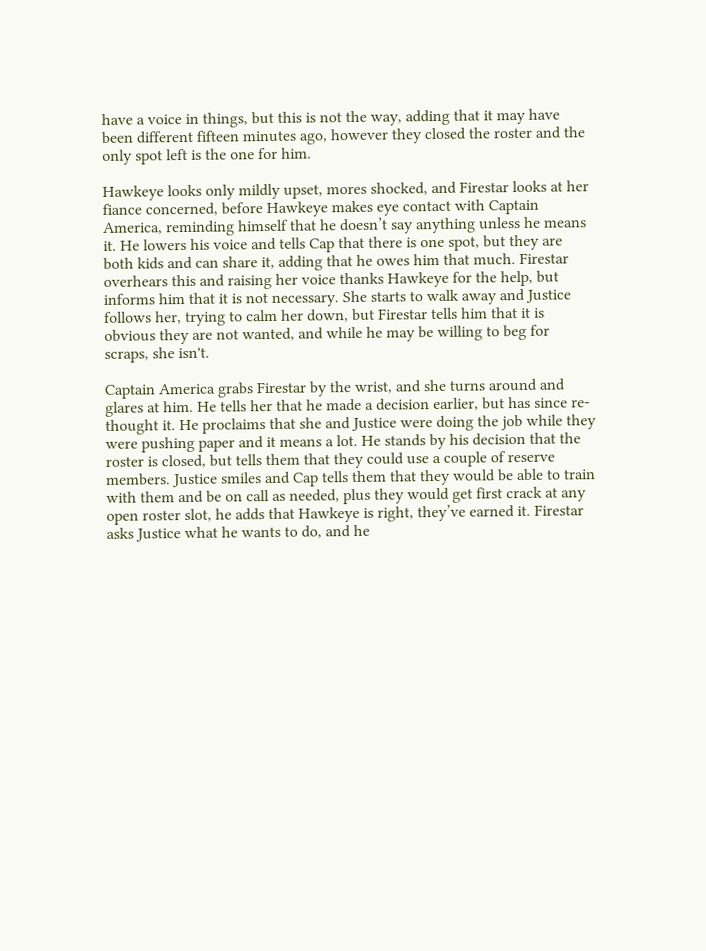have a voice in things, but this is not the way, adding that it may have been different fifteen minutes ago, however they closed the roster and the only spot left is the one for him.

Hawkeye looks only mildly upset, mores shocked, and Firestar looks at her fiance concerned, before Hawkeye makes eye contact with Captain America, reminding himself that he doesn’t say anything unless he means it. He lowers his voice and tells Cap that there is one spot, but they are both kids and can share it, adding that he owes him that much. Firestar overhears this and raising her voice thanks Hawkeye for the help, but informs him that it is not necessary. She starts to walk away and Justice follows her, trying to calm her down, but Firestar tells him that it is obvious they are not wanted, and while he may be willing to beg for scraps, she isn't.

Captain America grabs Firestar by the wrist, and she turns around and glares at him. He tells her that he made a decision earlier, but has since re-thought it. He proclaims that she and Justice were doing the job while they were pushing paper and it means a lot. He stands by his decision that the roster is closed, but tells them that they could use a couple of reserve members. Justice smiles and Cap tells them that they would be able to train with them and be on call as needed, plus they would get first crack at any open roster slot, he adds that Hawkeye is right, they’ve earned it. Firestar asks Justice what he wants to do, and he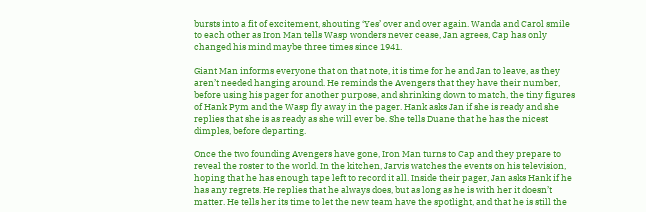bursts into a fit of excitement, shouting ‘Yes’ over and over again. Wanda and Carol smile to each other as Iron Man tells Wasp wonders never cease, Jan agrees, Cap has only changed his mind maybe three times since 1941.

Giant Man informs everyone that on that note, it is time for he and Jan to leave, as they aren’t needed hanging around. He reminds the Avengers that they have their number, before using his pager for another purpose, and shrinking down to match, the tiny figures of Hank Pym and the Wasp fly away in the pager. Hank asks Jan if she is ready and she replies that she is as ready as she will ever be. She tells Duane that he has the nicest dimples, before departing.

Once the two founding Avengers have gone, Iron Man turns to Cap and they prepare to reveal the roster to the world. In the kitchen, Jarvis watches the events on his television, hoping that he has enough tape left to record it all. Inside their pager, Jan asks Hank if he has any regrets. He replies that he always does, but as long as he is with her it doesn’t matter. He tells her its time to let the new team have the spotlight, and that he is still the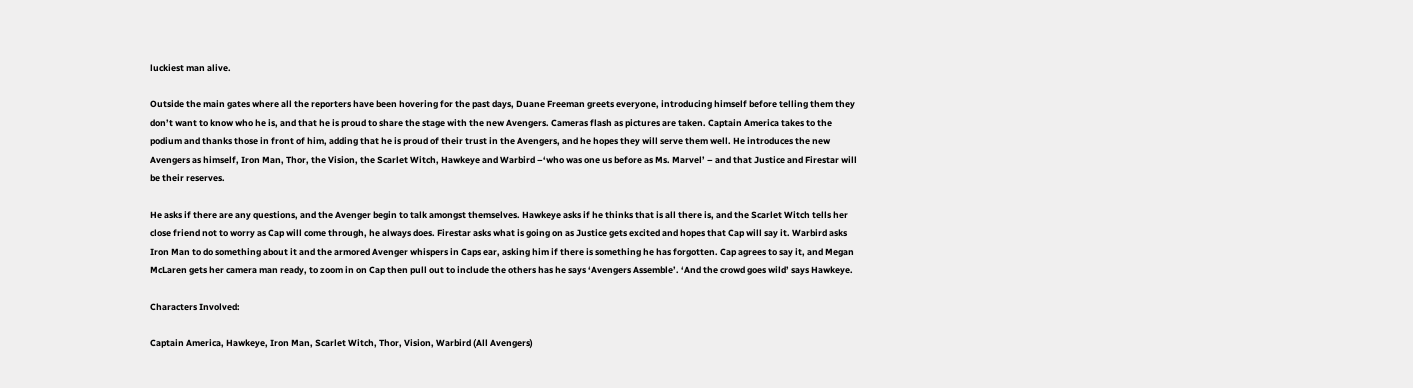luckiest man alive.

Outside the main gates where all the reporters have been hovering for the past days, Duane Freeman greets everyone, introducing himself before telling them they don’t want to know who he is, and that he is proud to share the stage with the new Avengers. Cameras flash as pictures are taken. Captain America takes to the podium and thanks those in front of him, adding that he is proud of their trust in the Avengers, and he hopes they will serve them well. He introduces the new Avengers as himself, Iron Man, Thor, the Vision, the Scarlet Witch, Hawkeye and Warbird –‘who was one us before as Ms. Marvel’ – and that Justice and Firestar will be their reserves.

He asks if there are any questions, and the Avenger begin to talk amongst themselves. Hawkeye asks if he thinks that is all there is, and the Scarlet Witch tells her close friend not to worry as Cap will come through, he always does. Firestar asks what is going on as Justice gets excited and hopes that Cap will say it. Warbird asks Iron Man to do something about it and the armored Avenger whispers in Caps ear, asking him if there is something he has forgotten. Cap agrees to say it, and Megan McLaren gets her camera man ready, to zoom in on Cap then pull out to include the others has he says ‘Avengers Assemble’. ‘And the crowd goes wild’ says Hawkeye.

Characters Involved:

Captain America, Hawkeye, Iron Man, Scarlet Witch, Thor, Vision, Warbird (All Avengers)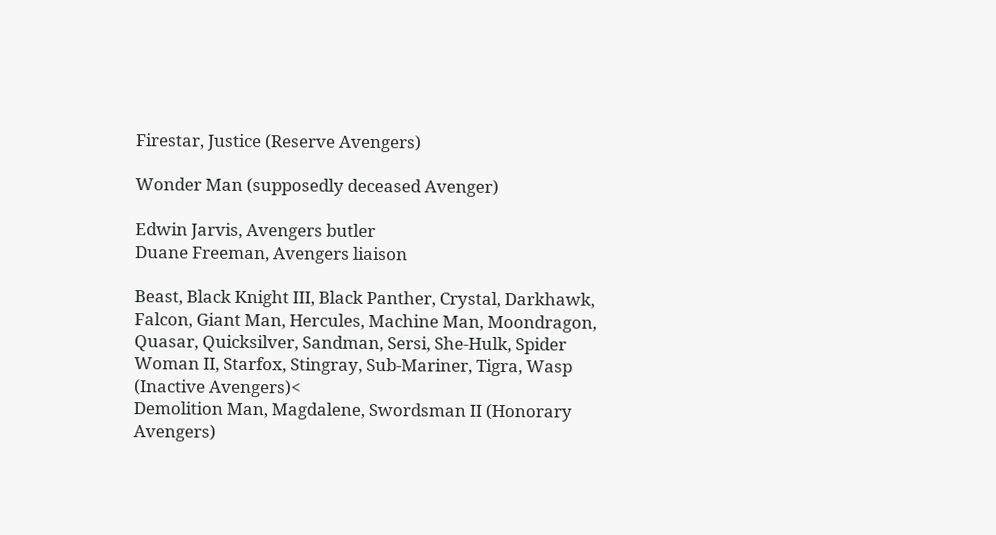Firestar, Justice (Reserve Avengers)

Wonder Man (supposedly deceased Avenger)

Edwin Jarvis, Avengers butler
Duane Freeman, Avengers liaison

Beast, Black Knight III, Black Panther, Crystal, Darkhawk, Falcon, Giant Man, Hercules, Machine Man, Moondragon, Quasar, Quicksilver, Sandman, Sersi, She-Hulk, Spider Woman II, Starfox, Stingray, Sub-Mariner, Tigra, Wasp (Inactive Avengers)<
Demolition Man, Magdalene, Swordsman II (Honorary Avengers)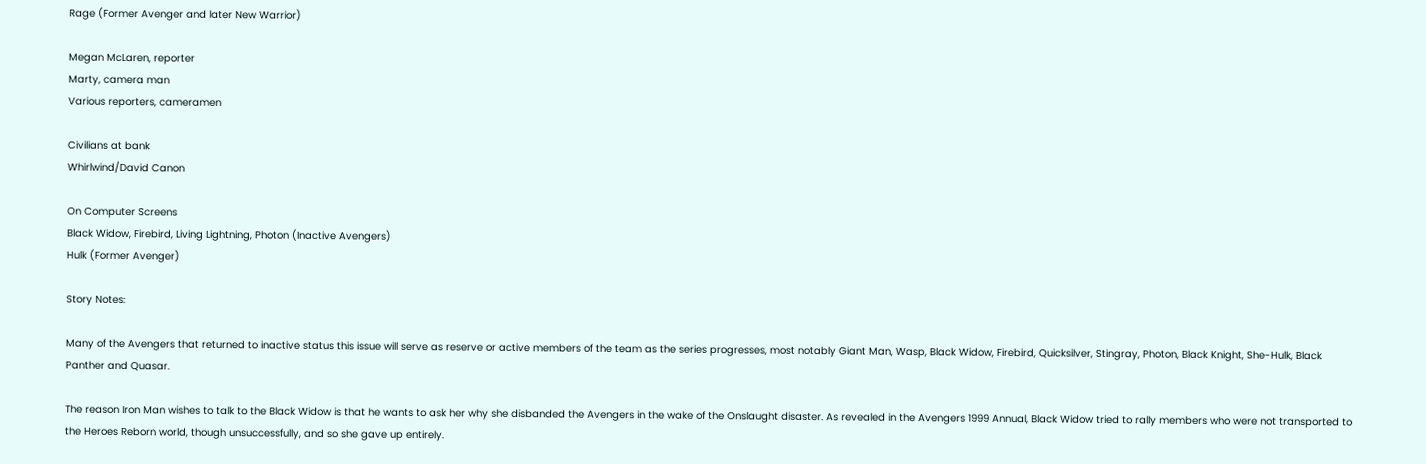Rage (Former Avenger and later New Warrior)

Megan McLaren, reporter
Marty, camera man
Various reporters, cameramen

Civilians at bank
Whirlwind/David Canon

On Computer Screens
Black Widow, Firebird, Living Lightning, Photon (Inactive Avengers)
Hulk (Former Avenger)

Story Notes:

Many of the Avengers that returned to inactive status this issue will serve as reserve or active members of the team as the series progresses, most notably Giant Man, Wasp, Black Widow, Firebird, Quicksilver, Stingray, Photon, Black Knight, She-Hulk, Black Panther and Quasar.

The reason Iron Man wishes to talk to the Black Widow is that he wants to ask her why she disbanded the Avengers in the wake of the Onslaught disaster. As revealed in the Avengers 1999 Annual, Black Widow tried to rally members who were not transported to the Heroes Reborn world, though unsuccessfully, and so she gave up entirely.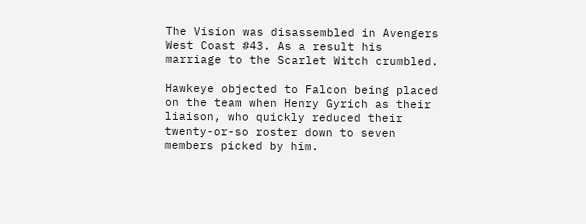The Vision was disassembled in Avengers West Coast #43. As a result his marriage to the Scarlet Witch crumbled.

Hawkeye objected to Falcon being placed on the team when Henry Gyrich as their liaison, who quickly reduced their twenty-or-so roster down to seven members picked by him.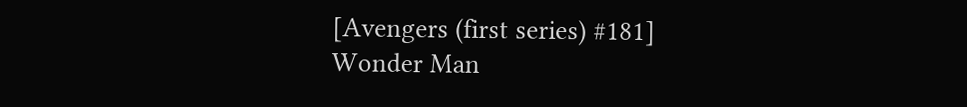[Avengers (first series) #181]
Wonder Man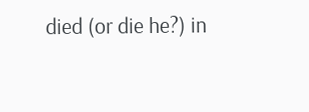died (or die he?) in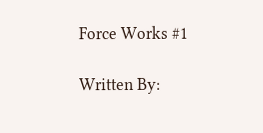Force Works #1

Written By: